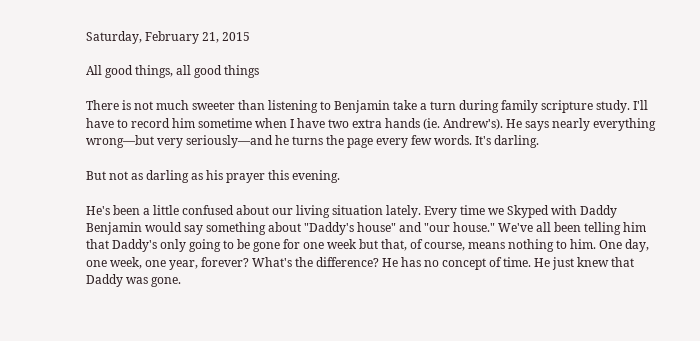Saturday, February 21, 2015

All good things, all good things

There is not much sweeter than listening to Benjamin take a turn during family scripture study. I'll have to record him sometime when I have two extra hands (ie. Andrew's). He says nearly everything wrong—but very seriously—and he turns the page every few words. It's darling.

But not as darling as his prayer this evening.

He's been a little confused about our living situation lately. Every time we Skyped with Daddy Benjamin would say something about "Daddy's house" and "our house." We've all been telling him that Daddy's only going to be gone for one week but that, of course, means nothing to him. One day, one week, one year, forever? What's the difference? He has no concept of time. He just knew that Daddy was gone.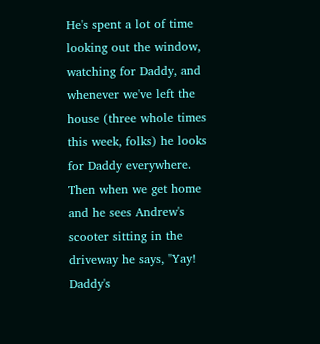He's spent a lot of time looking out the window, watching for Daddy, and whenever we've left the house (three whole times this week, folks) he looks for Daddy everywhere. Then when we get home and he sees Andrew's scooter sitting in the driveway he says, "Yay! Daddy's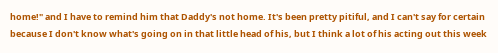home!" and I have to remind him that Daddy's not home. It's been pretty pitiful, and I can't say for certain because I don't know what's going on in that little head of his, but I think a lot of his acting out this week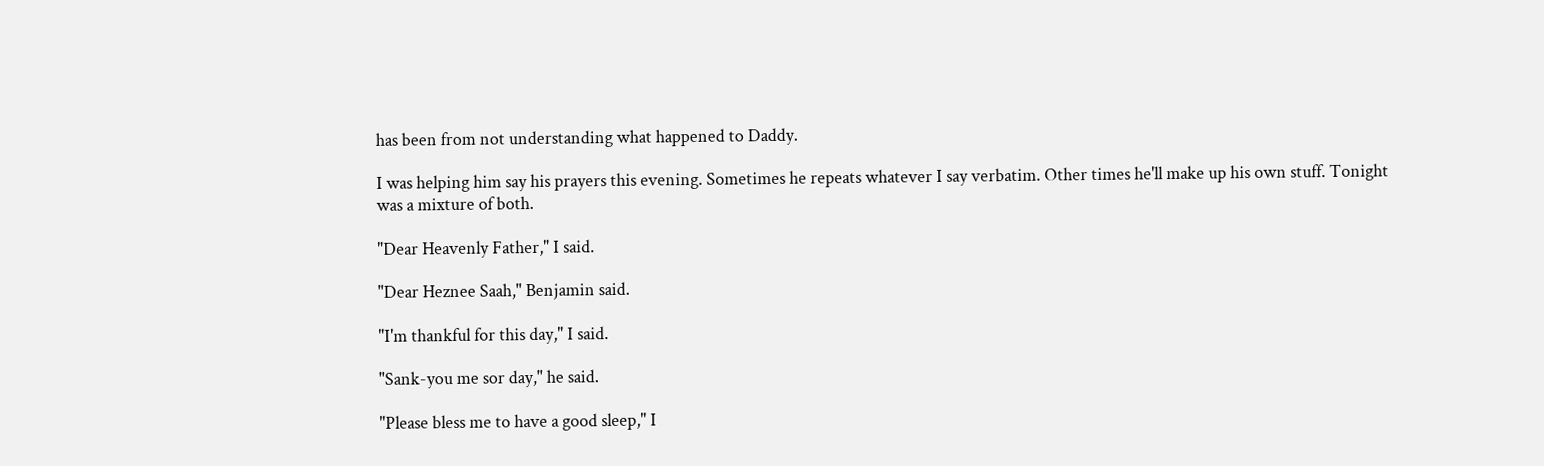has been from not understanding what happened to Daddy.

I was helping him say his prayers this evening. Sometimes he repeats whatever I say verbatim. Other times he'll make up his own stuff. Tonight was a mixture of both.

"Dear Heavenly Father," I said.

"Dear Heznee Saah," Benjamin said.

"I'm thankful for this day," I said.

"Sank-you me sor day," he said.

"Please bless me to have a good sleep," I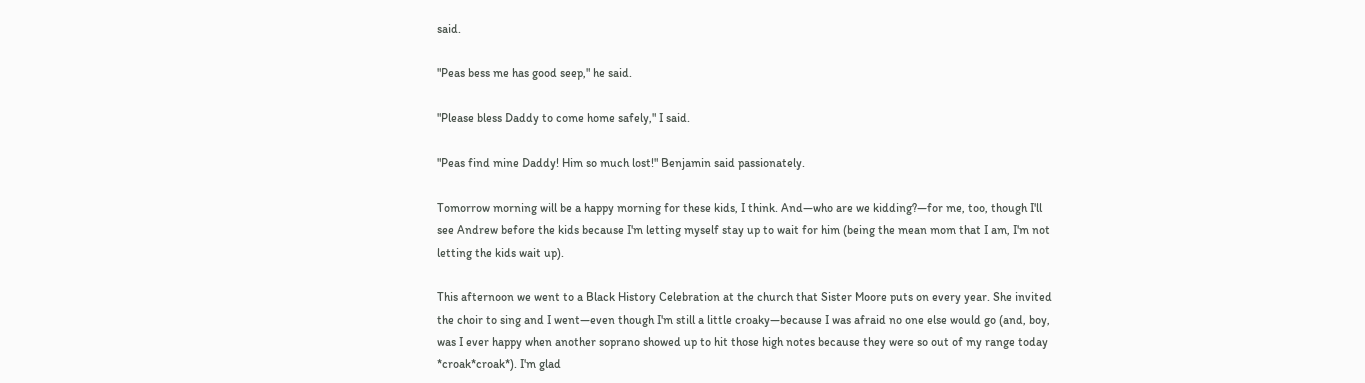said.

"Peas bess me has good seep," he said.

"Please bless Daddy to come home safely," I said.

"Peas find mine Daddy! Him so much lost!" Benjamin said passionately.

Tomorrow morning will be a happy morning for these kids, I think. And—who are we kidding?—for me, too, though I'll see Andrew before the kids because I'm letting myself stay up to wait for him (being the mean mom that I am, I'm not letting the kids wait up).

This afternoon we went to a Black History Celebration at the church that Sister Moore puts on every year. She invited the choir to sing and I went—even though I'm still a little croaky—because I was afraid no one else would go (and, boy, was I ever happy when another soprano showed up to hit those high notes because they were so out of my range today *croak*croak*). I'm glad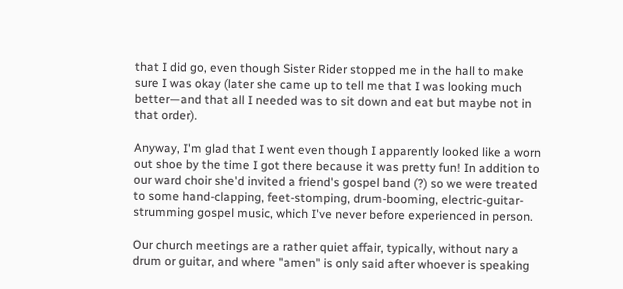that I did go, even though Sister Rider stopped me in the hall to make sure I was okay (later she came up to tell me that I was looking much better—and that all I needed was to sit down and eat but maybe not in that order).

Anyway, I'm glad that I went even though I apparently looked like a worn out shoe by the time I got there because it was pretty fun! In addition to our ward choir she'd invited a friend's gospel band (?) so we were treated to some hand-clapping, feet-stomping, drum-booming, electric-guitar-strumming gospel music, which I've never before experienced in person.

Our church meetings are a rather quiet affair, typically, without nary a drum or guitar, and where "amen" is only said after whoever is speaking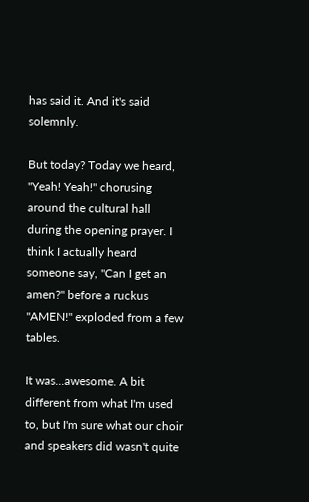has said it. And it's said solemnly.

But today? Today we heard, "Yeah! Yeah!" chorusing around the cultural hall during the opening prayer. I think I actually heard someone say, "Can I get an amen?" before a ruckus "AMEN!" exploded from a few tables.

It was...awesome. A bit different from what I'm used to, but I'm sure what our choir and speakers did wasn't quite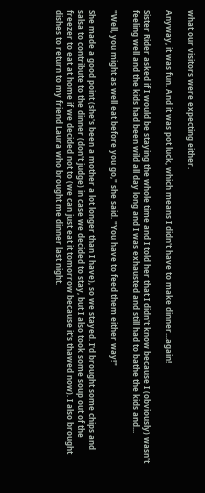what our visitors were expecting either.

Anyway, it was fun. And it was pot luck, which means I didn't have to make dinner...again!

Sister Rider asked if I would be staying the whole time and I told her that I didn't know because I (obviously) wasn't feeling well and the kids had been wild all day long and I was exhausted and still had to bathe the kids and...

"Well, you might as well eat before you go," she said. "You have to feed them either way!"

She made a good point (she's been a mother a lot longer than I have), so we stayed. I'd brought some chips and salsa to contribute to the dinner (don't judge) in case we decided to stay, but I also took some soup out of the freezer to eat at home if we decided not to (we can just eat it tomorrow because it's thawed now). I also brought dishes to return to my friend Laura who brought me dinner last night.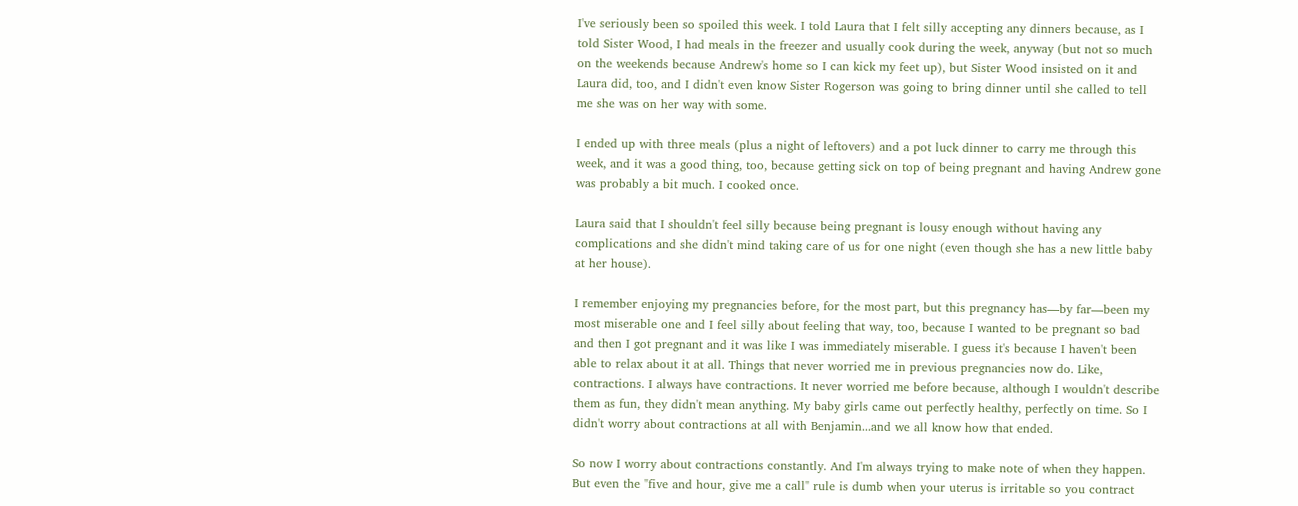I've seriously been so spoiled this week. I told Laura that I felt silly accepting any dinners because, as I told Sister Wood, I had meals in the freezer and usually cook during the week, anyway (but not so much on the weekends because Andrew's home so I can kick my feet up), but Sister Wood insisted on it and Laura did, too, and I didn't even know Sister Rogerson was going to bring dinner until she called to tell me she was on her way with some.

I ended up with three meals (plus a night of leftovers) and a pot luck dinner to carry me through this week, and it was a good thing, too, because getting sick on top of being pregnant and having Andrew gone was probably a bit much. I cooked once.

Laura said that I shouldn't feel silly because being pregnant is lousy enough without having any complications and she didn't mind taking care of us for one night (even though she has a new little baby at her house).

I remember enjoying my pregnancies before, for the most part, but this pregnancy has—by far—been my most miserable one and I feel silly about feeling that way, too, because I wanted to be pregnant so bad and then I got pregnant and it was like I was immediately miserable. I guess it's because I haven't been able to relax about it at all. Things that never worried me in previous pregnancies now do. Like, contractions. I always have contractions. It never worried me before because, although I wouldn't describe them as fun, they didn't mean anything. My baby girls came out perfectly healthy, perfectly on time. So I didn't worry about contractions at all with Benjamin...and we all know how that ended.

So now I worry about contractions constantly. And I'm always trying to make note of when they happen. But even the "five and hour, give me a call" rule is dumb when your uterus is irritable so you contract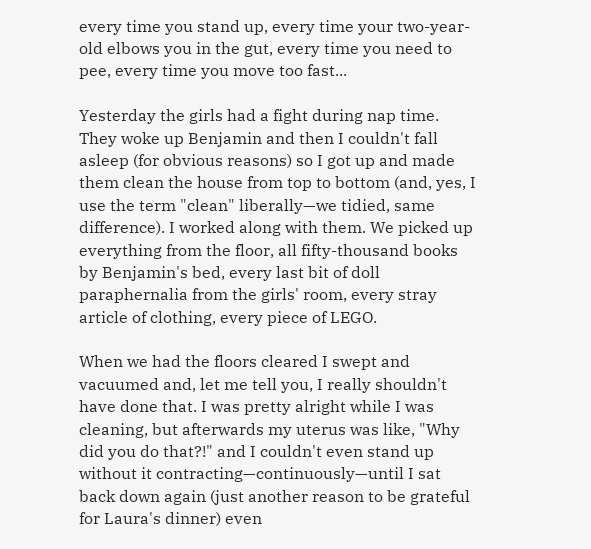every time you stand up, every time your two-year-old elbows you in the gut, every time you need to pee, every time you move too fast...

Yesterday the girls had a fight during nap time. They woke up Benjamin and then I couldn't fall asleep (for obvious reasons) so I got up and made them clean the house from top to bottom (and, yes, I use the term "clean" liberally—we tidied, same difference). I worked along with them. We picked up everything from the floor, all fifty-thousand books by Benjamin's bed, every last bit of doll paraphernalia from the girls' room, every stray article of clothing, every piece of LEGO.

When we had the floors cleared I swept and vacuumed and, let me tell you, I really shouldn't have done that. I was pretty alright while I was cleaning, but afterwards my uterus was like, "Why did you do that?!" and I couldn't even stand up without it contracting—continuously—until I sat back down again (just another reason to be grateful for Laura's dinner) even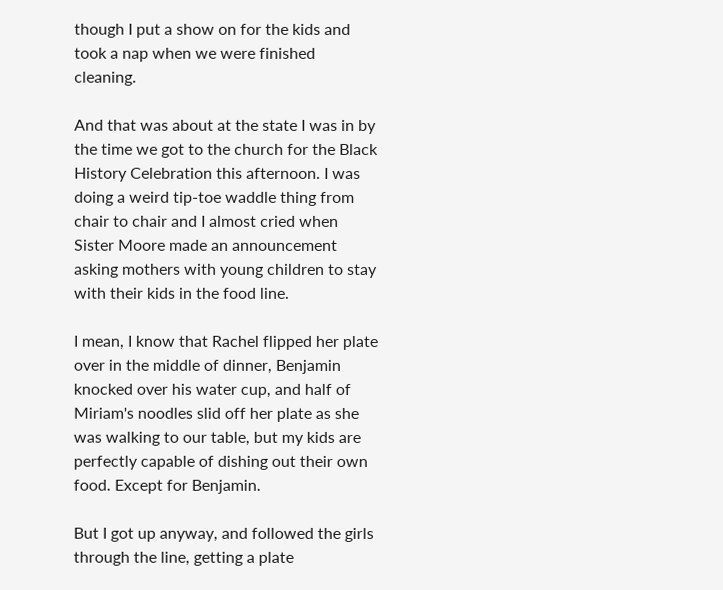though I put a show on for the kids and took a nap when we were finished cleaning.

And that was about at the state I was in by the time we got to the church for the Black History Celebration this afternoon. I was doing a weird tip-toe waddle thing from chair to chair and I almost cried when Sister Moore made an announcement asking mothers with young children to stay with their kids in the food line.

I mean, I know that Rachel flipped her plate over in the middle of dinner, Benjamin knocked over his water cup, and half of Miriam's noodles slid off her plate as she was walking to our table, but my kids are perfectly capable of dishing out their own food. Except for Benjamin.

But I got up anyway, and followed the girls through the line, getting a plate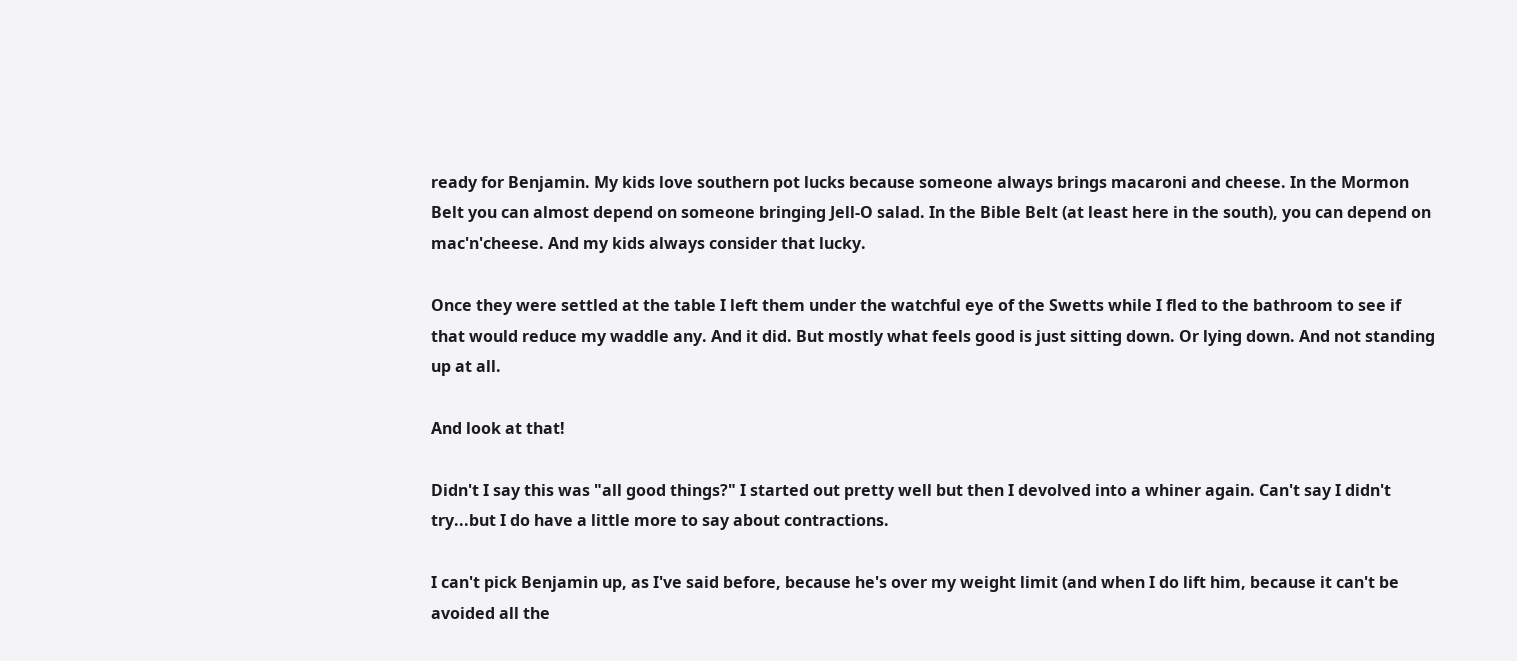ready for Benjamin. My kids love southern pot lucks because someone always brings macaroni and cheese. In the Mormon Belt you can almost depend on someone bringing Jell-O salad. In the Bible Belt (at least here in the south), you can depend on mac'n'cheese. And my kids always consider that lucky.

Once they were settled at the table I left them under the watchful eye of the Swetts while I fled to the bathroom to see if that would reduce my waddle any. And it did. But mostly what feels good is just sitting down. Or lying down. And not standing up at all.

And look at that!

Didn't I say this was "all good things?" I started out pretty well but then I devolved into a whiner again. Can't say I didn't try...but I do have a little more to say about contractions.

I can't pick Benjamin up, as I've said before, because he's over my weight limit (and when I do lift him, because it can't be avoided all the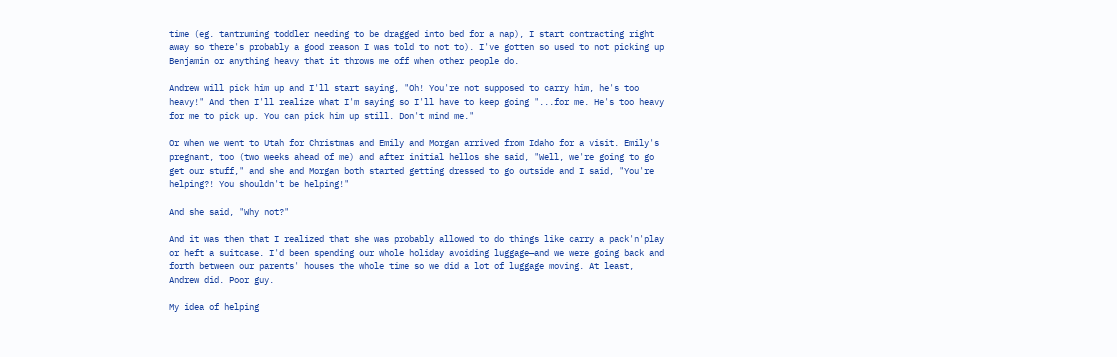time (eg. tantruming toddler needing to be dragged into bed for a nap), I start contracting right away so there's probably a good reason I was told to not to). I've gotten so used to not picking up Benjamin or anything heavy that it throws me off when other people do.

Andrew will pick him up and I'll start saying, "Oh! You're not supposed to carry him, he's too heavy!" And then I'll realize what I'm saying so I'll have to keep going "...for me. He's too heavy for me to pick up. You can pick him up still. Don't mind me."

Or when we went to Utah for Christmas and Emily and Morgan arrived from Idaho for a visit. Emily's pregnant, too (two weeks ahead of me) and after initial hellos she said, "Well, we're going to go get our stuff," and she and Morgan both started getting dressed to go outside and I said, "You're helping?! You shouldn't be helping!"

And she said, "Why not?"

And it was then that I realized that she was probably allowed to do things like carry a pack'n'play or heft a suitcase. I'd been spending our whole holiday avoiding luggage—and we were going back and forth between our parents' houses the whole time so we did a lot of luggage moving. At least, Andrew did. Poor guy.

My idea of helping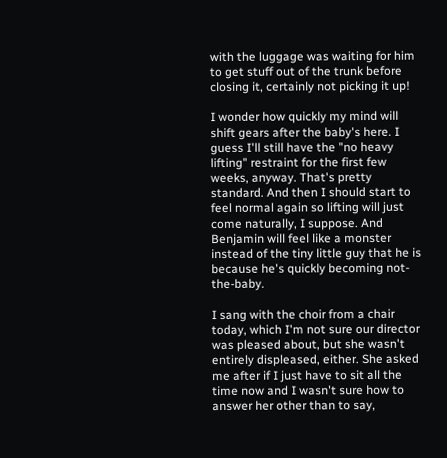with the luggage was waiting for him to get stuff out of the trunk before closing it, certainly not picking it up!

I wonder how quickly my mind will shift gears after the baby's here. I guess I'll still have the "no heavy lifting" restraint for the first few weeks, anyway. That's pretty standard. And then I should start to feel normal again so lifting will just come naturally, I suppose. And Benjamin will feel like a monster instead of the tiny little guy that he is because he's quickly becoming not-the-baby.

I sang with the choir from a chair today, which I'm not sure our director was pleased about, but she wasn't entirely displeased, either. She asked me after if I just have to sit all the time now and I wasn't sure how to answer her other than to say,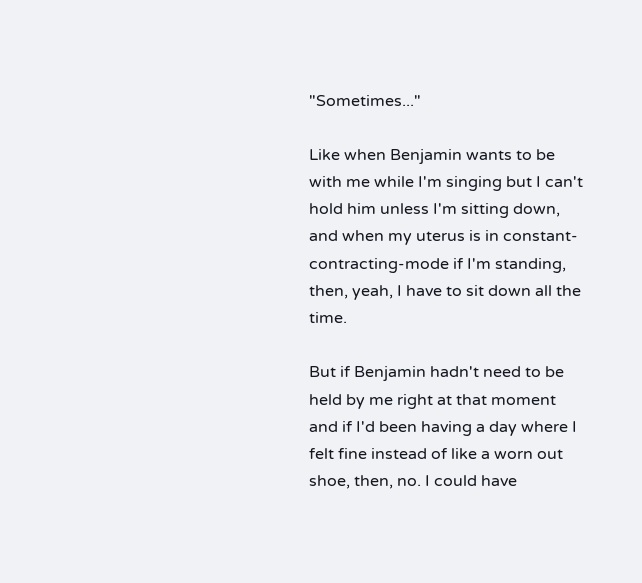"Sometimes..."

Like when Benjamin wants to be with me while I'm singing but I can't hold him unless I'm sitting down, and when my uterus is in constant-contracting-mode if I'm standing, then, yeah, I have to sit down all the time.

But if Benjamin hadn't need to be held by me right at that moment and if I'd been having a day where I felt fine instead of like a worn out shoe, then, no. I could have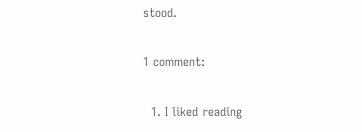stood.

1 comment:

  1. I liked reading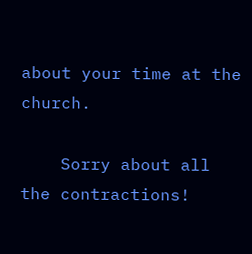about your time at the church.

    Sorry about all the contractions!